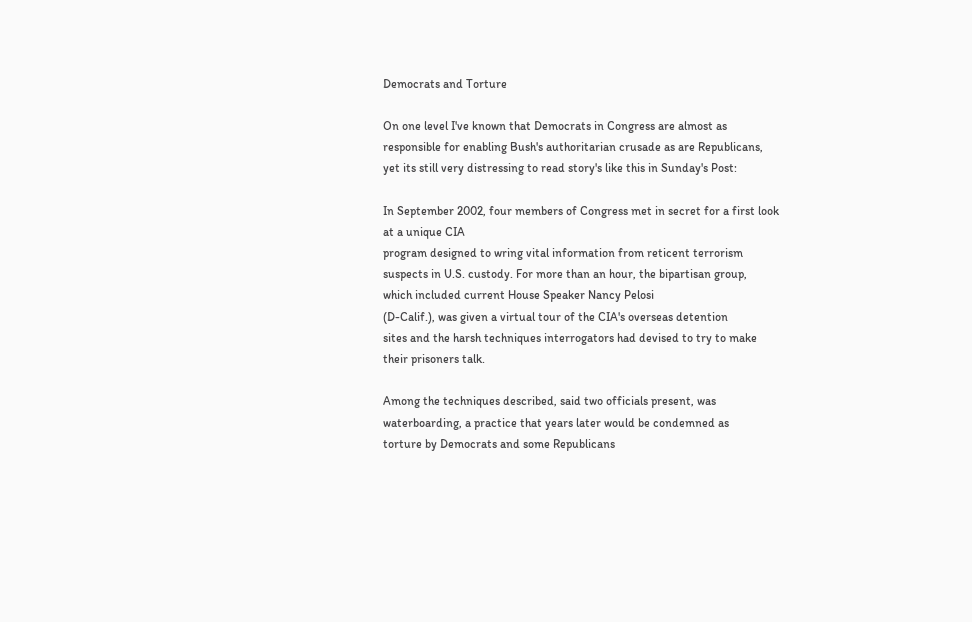Democrats and Torture

On one level I've known that Democrats in Congress are almost as responsible for enabling Bush's authoritarian crusade as are Republicans, yet its still very distressing to read story's like this in Sunday's Post:

In September 2002, four members of Congress met in secret for a first look at a unique CIA
program designed to wring vital information from reticent terrorism
suspects in U.S. custody. For more than an hour, the bipartisan group,
which included current House Speaker Nancy Pelosi
(D-Calif.), was given a virtual tour of the CIA's overseas detention
sites and the harsh techniques interrogators had devised to try to make
their prisoners talk.

Among the techniques described, said two officials present, was
waterboarding, a practice that years later would be condemned as
torture by Democrats and some Republicans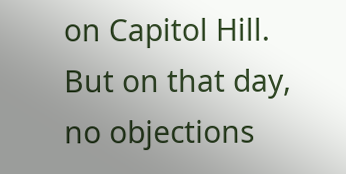on Capitol Hill.
But on that day, no objections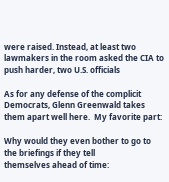were raised. Instead, at least two
lawmakers in the room asked the CIA to push harder, two U.S. officials

As for any defense of the complicit Democrats, Glenn Greenwald takes them apart well here.  My favorite part:

Why would they even bother to go to the briefings if they tell
themselves ahead of time: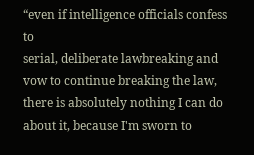“even if intelligence officials confess to
serial, deliberate lawbreaking and vow to continue breaking the law,
there is absolutely nothing I can do about it, because I'm sworn to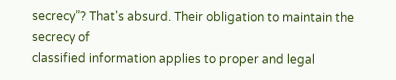secrecy”? That's absurd. Their obligation to maintain the secrecy of
classified information applies to proper and legal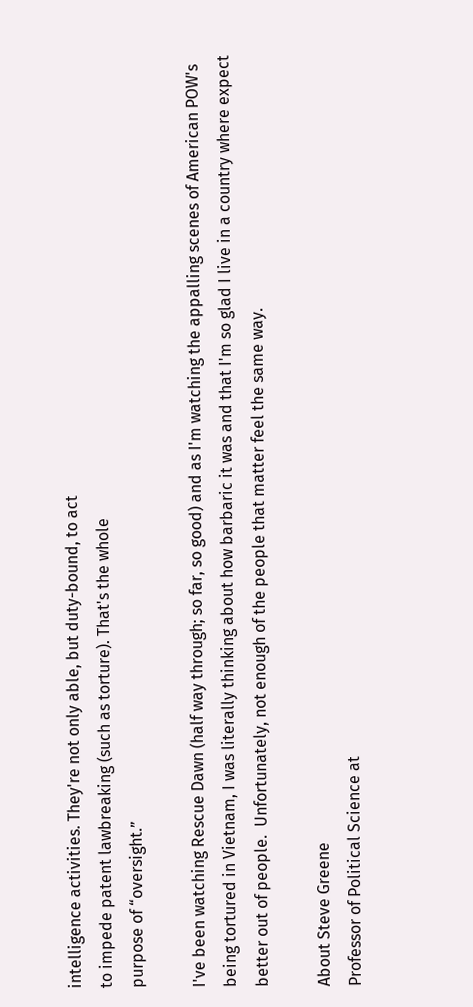intelligence activities. They're not only able, but duty-bound, to act
to impede patent lawbreaking (such as torture). That's the whole
purpose of “oversight.”

I've been watching Rescue Dawn (half way through; so far, so good) and as I'm watching the appalling scenes of American POW's being tortured in Vietnam, I was literally thinking about how barbaric it was and that I'm so glad I live in a country where expect better out of people.  Unfortunately, not enough of the people that matter feel the same way.

About Steve Greene
Professor of Political Science at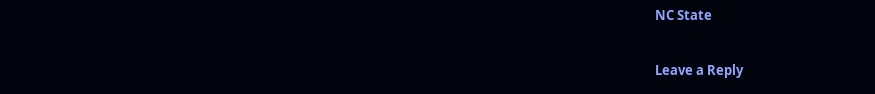NC State

Leave a Reply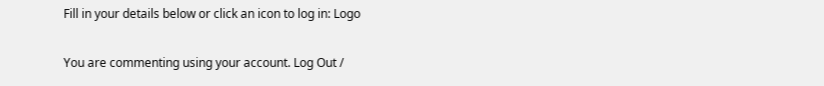Fill in your details below or click an icon to log in: Logo

You are commenting using your account. Log Out /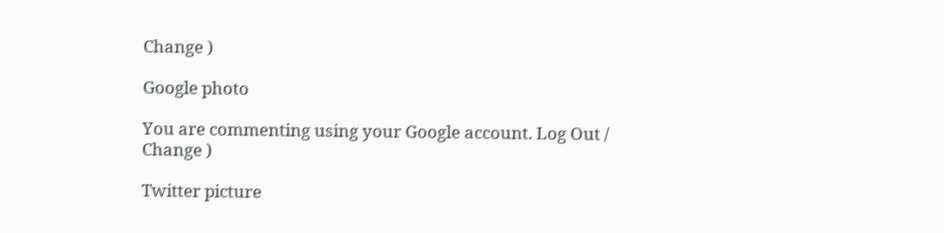Change )

Google photo

You are commenting using your Google account. Log Out /  Change )

Twitter picture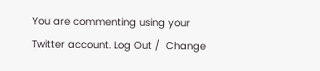You are commenting using your Twitter account. Log Out /  Change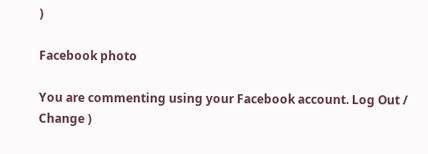)

Facebook photo

You are commenting using your Facebook account. Log Out /  Change )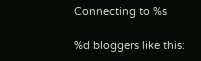Connecting to %s

%d bloggers like this: